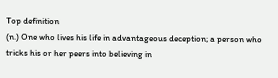Top definition
(n.) One who lives his life in advantageous deception; a person who tricks his or her peers into believing in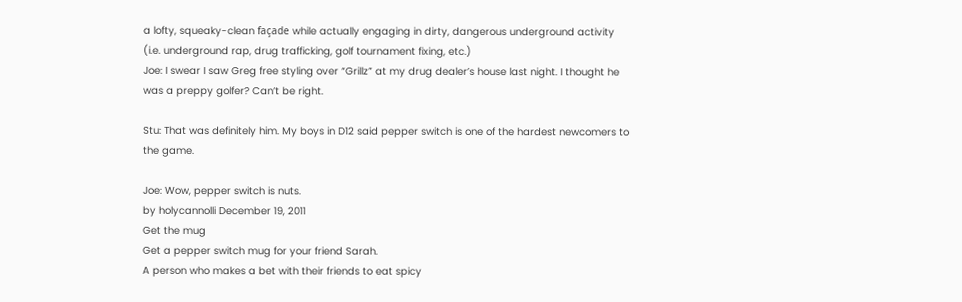a lofty, squeaky-clean façade while actually engaging in dirty, dangerous underground activity (i.e. underground rap, drug trafficking, golf tournament fixing, etc.)
Joe: I swear I saw Greg free styling over “Grillz” at my drug dealer’s house last night. I thought he was a preppy golfer? Can’t be right.

Stu: That was definitely him. My boys in D12 said pepper switch is one of the hardest newcomers to the game.

Joe: Wow, pepper switch is nuts.
by holycannolli December 19, 2011
Get the mug
Get a pepper switch mug for your friend Sarah.
A person who makes a bet with their friends to eat spicy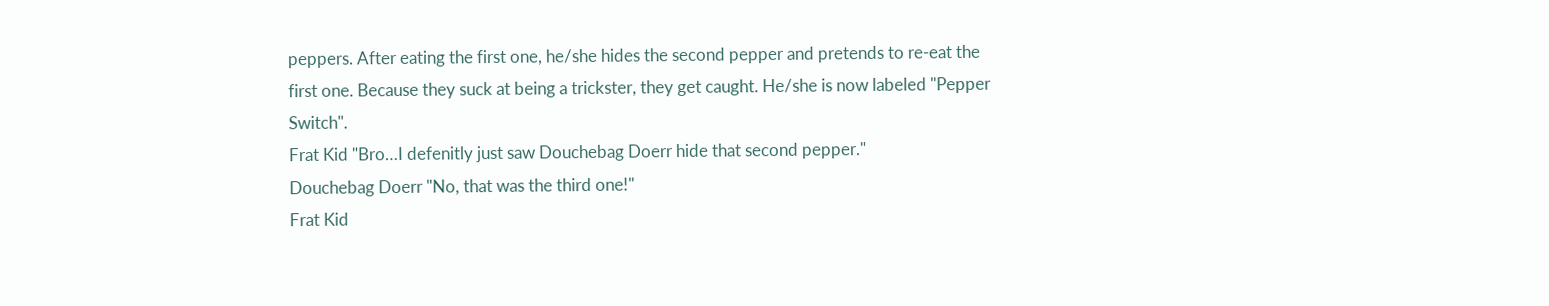peppers. After eating the first one, he/she hides the second pepper and pretends to re-eat the first one. Because they suck at being a trickster, they get caught. He/she is now labeled "Pepper Switch".
Frat Kid "Bro…I defenitly just saw Douchebag Doerr hide that second pepper."
Douchebag Doerr "No, that was the third one!"
Frat Kid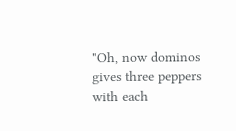"Oh, now dominos gives three peppers with each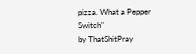pizza. What a Pepper Switch"
by ThatShitPray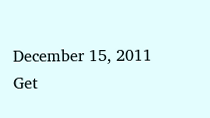December 15, 2011
Get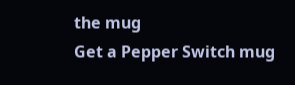the mug
Get a Pepper Switch mug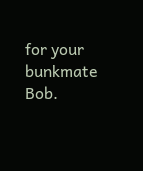for your bunkmate Bob.